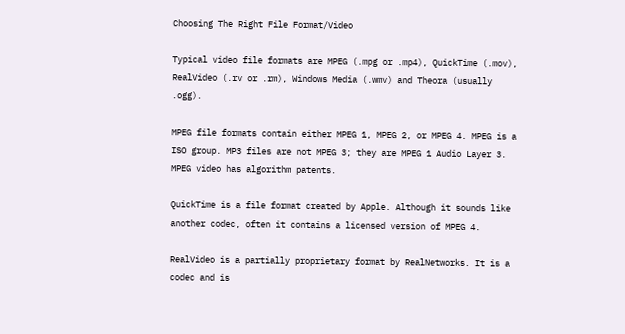Choosing The Right File Format/Video

Typical video file formats are MPEG (.mpg or .mp4), QuickTime (.mov), RealVideo (.rv or .rm), Windows Media (.wmv) and Theora (usually .ogg).

MPEG file formats contain either MPEG 1, MPEG 2, or MPEG 4. MPEG is a ISO group. MP3 files are not MPEG 3; they are MPEG 1 Audio Layer 3. MPEG video has algorithm patents.

QuickTime is a file format created by Apple. Although it sounds like another codec, often it contains a licensed version of MPEG 4.

RealVideo is a partially proprietary format by RealNetworks. It is a codec and is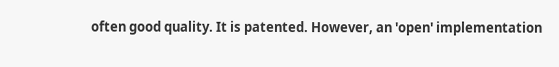often good quality. It is patented. However, an 'open' implementation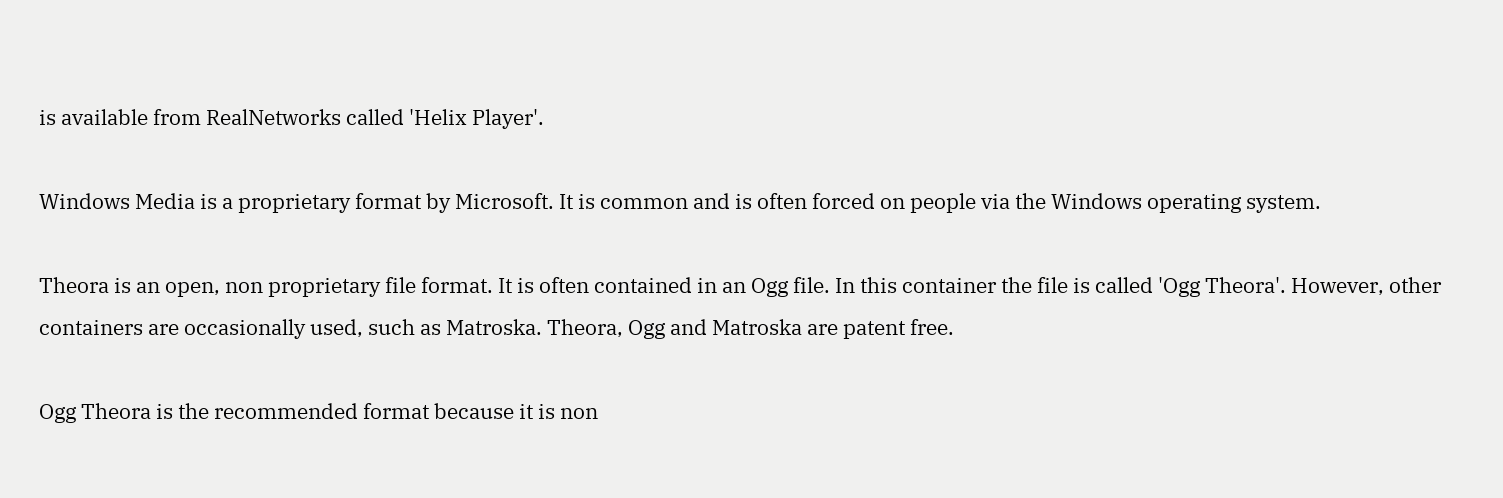is available from RealNetworks called 'Helix Player'.

Windows Media is a proprietary format by Microsoft. It is common and is often forced on people via the Windows operating system.

Theora is an open, non proprietary file format. It is often contained in an Ogg file. In this container the file is called 'Ogg Theora'. However, other containers are occasionally used, such as Matroska. Theora, Ogg and Matroska are patent free.

Ogg Theora is the recommended format because it is non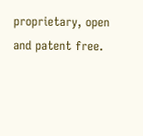proprietary, open and patent free.